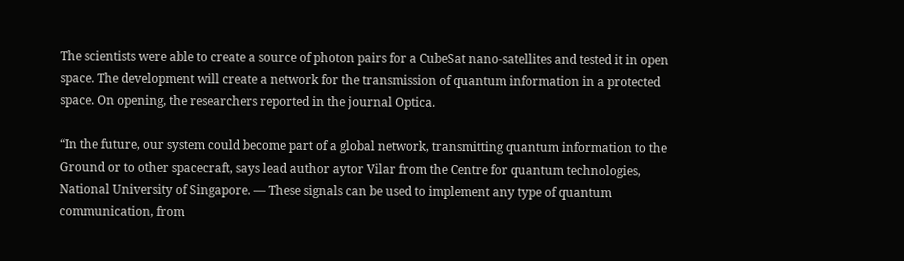The scientists were able to create a source of photon pairs for a CubeSat nano-satellites and tested it in open space. The development will create a network for the transmission of quantum information in a protected space. On opening, the researchers reported in the journal Optica.

“In the future, our system could become part of a global network, transmitting quantum information to the Ground or to other spacecraft, says lead author aytor Vilar from the Centre for quantum technologies, National University of Singapore. — These signals can be used to implement any type of quantum communication, from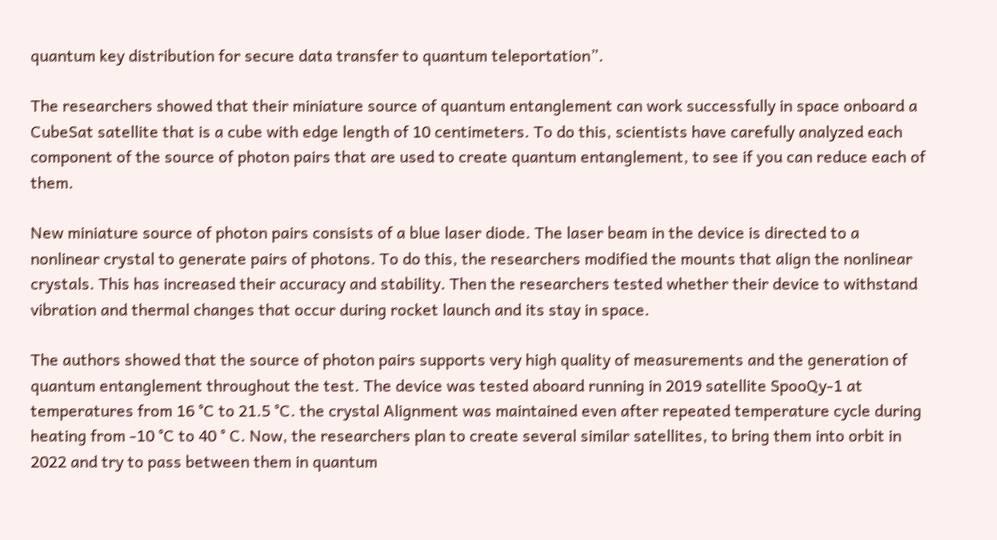quantum key distribution for secure data transfer to quantum teleportation”.

The researchers showed that their miniature source of quantum entanglement can work successfully in space onboard a CubeSat satellite that is a cube with edge length of 10 centimeters. To do this, scientists have carefully analyzed each component of the source of photon pairs that are used to create quantum entanglement, to see if you can reduce each of them.

New miniature source of photon pairs consists of a blue laser diode. The laser beam in the device is directed to a nonlinear crystal to generate pairs of photons. To do this, the researchers modified the mounts that align the nonlinear crystals. This has increased their accuracy and stability. Then the researchers tested whether their device to withstand vibration and thermal changes that occur during rocket launch and its stay in space.

The authors showed that the source of photon pairs supports very high quality of measurements and the generation of quantum entanglement throughout the test. The device was tested aboard running in 2019 satellite SpooQy-1 at temperatures from 16 °C to 21.5 °C. the crystal Alignment was maintained even after repeated temperature cycle during heating from -10 °C to 40 ° C. Now, the researchers plan to create several similar satellites, to bring them into orbit in 2022 and try to pass between them in quantum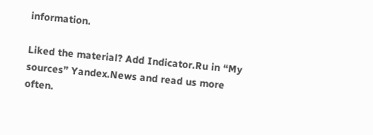information.

Liked the material? Add Indicator.Ru in “My sources” Yandex.News and read us more often.